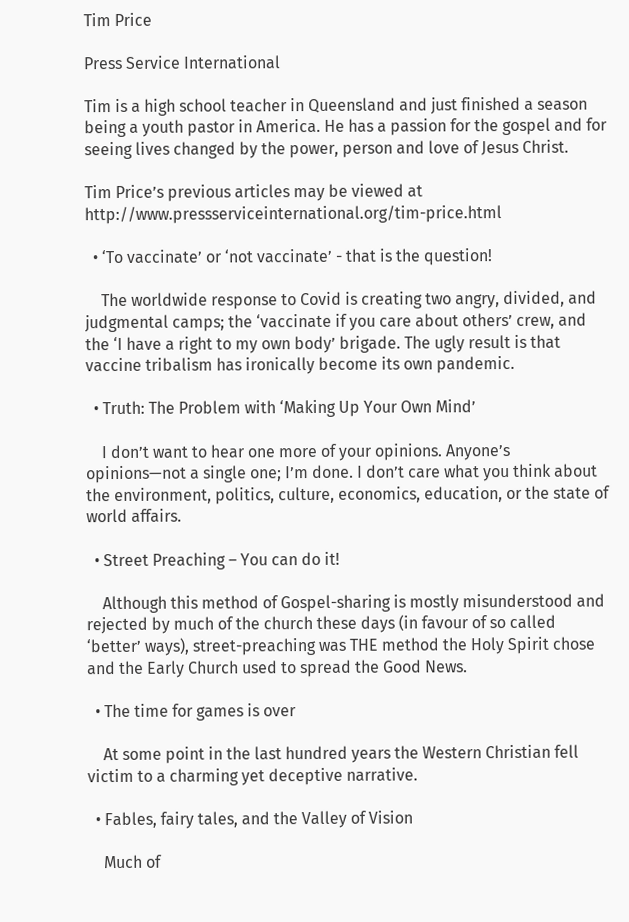Tim Price

Press Service International

Tim is a high school teacher in Queensland and just finished a season being a youth pastor in America. He has a passion for the gospel and for seeing lives changed by the power, person and love of Jesus Christ.

Tim Price’s previous articles may be viewed at http://www.pressserviceinternational.org/tim-price.html

  • ‘To vaccinate’ or ‘not vaccinate’ - that is the question!

    The worldwide response to Covid is creating two angry, divided, and judgmental camps; the ‘vaccinate if you care about others’ crew, and the ‘I have a right to my own body’ brigade. The ugly result is that vaccine tribalism has ironically become its own pandemic.

  • Truth: The Problem with ‘Making Up Your Own Mind’

    I don’t want to hear one more of your opinions. Anyone’s opinions—not a single one; I’m done. I don’t care what you think about the environment, politics, culture, economics, education, or the state of world affairs.

  • Street Preaching – You can do it!

    Although this method of Gospel-sharing is mostly misunderstood and rejected by much of the church these days (in favour of so called ‘better’ ways), street-preaching was THE method the Holy Spirit chose and the Early Church used to spread the Good News.

  • The time for games is over

    At some point in the last hundred years the Western Christian fell victim to a charming yet deceptive narrative.

  • Fables, fairy tales, and the Valley of Vision

    Much of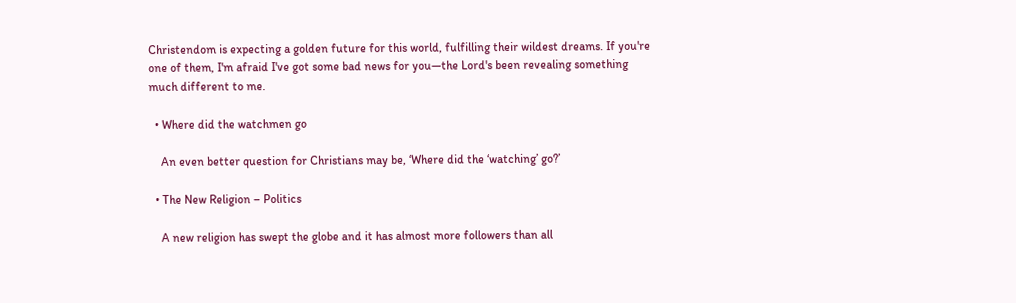Christendom is expecting a golden future for this world, fulfilling their wildest dreams. If you're one of them, I'm afraid I've got some bad news for you—the Lord's been revealing something much different to me.

  • Where did the watchmen go

    An even better question for Christians may be, ‘Where did the ‘watching’ go?’

  • The New Religion – Politics

    A new religion has swept the globe and it has almost more followers than all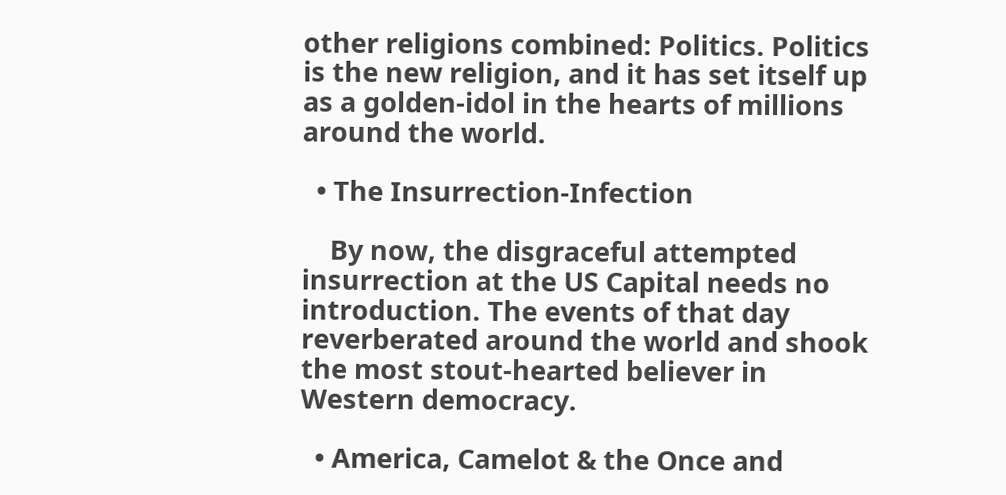other religions combined: Politics. Politics is the new religion, and it has set itself up as a golden-idol in the hearts of millions around the world.

  • The Insurrection-Infection

    By now, the disgraceful attempted insurrection at the US Capital needs no introduction. The events of that day reverberated around the world and shook the most stout-hearted believer in Western democracy.

  • America, Camelot & the Once and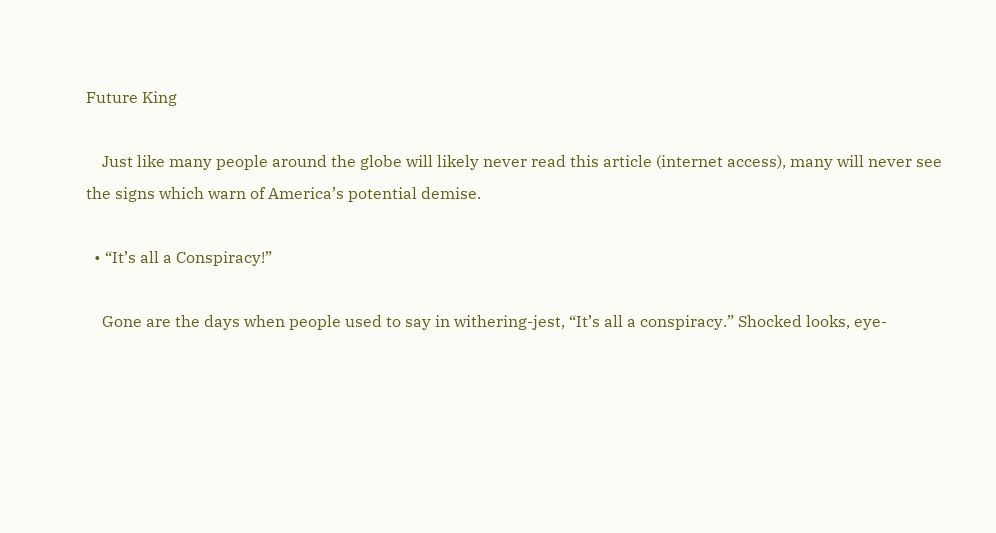Future King

    Just like many people around the globe will likely never read this article (internet access), many will never see the signs which warn of America’s potential demise.

  • “It’s all a Conspiracy!”

    Gone are the days when people used to say in withering-jest, “It’s all a conspiracy.” Shocked looks, eye-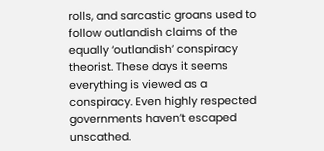rolls, and sarcastic groans used to follow outlandish claims of the equally ‘outlandish’ conspiracy theorist. These days it seems everything is viewed as a conspiracy. Even highly respected governments haven’t escaped unscathed.